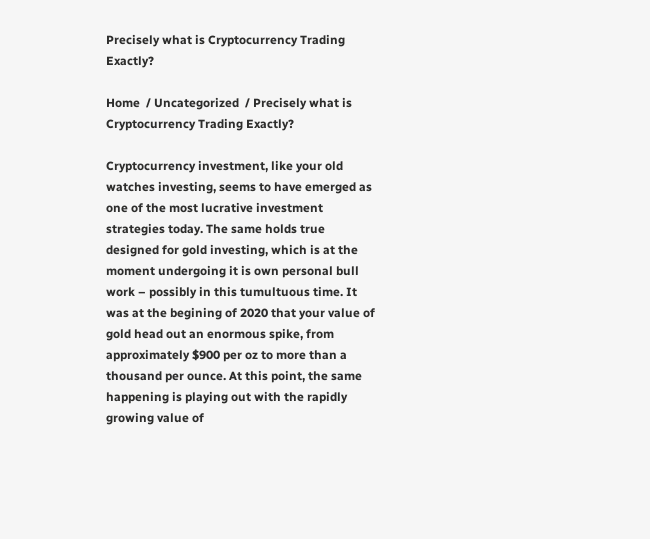Precisely what is Cryptocurrency Trading Exactly?

Home  / Uncategorized  / Precisely what is Cryptocurrency Trading Exactly?

Cryptocurrency investment, like your old watches investing, seems to have emerged as one of the most lucrative investment strategies today. The same holds true designed for gold investing, which is at the moment undergoing it is own personal bull work – possibly in this tumultuous time. It was at the begining of 2020 that your value of gold head out an enormous spike, from approximately $900 per oz to more than a thousand per ounce. At this point, the same happening is playing out with the rapidly growing value of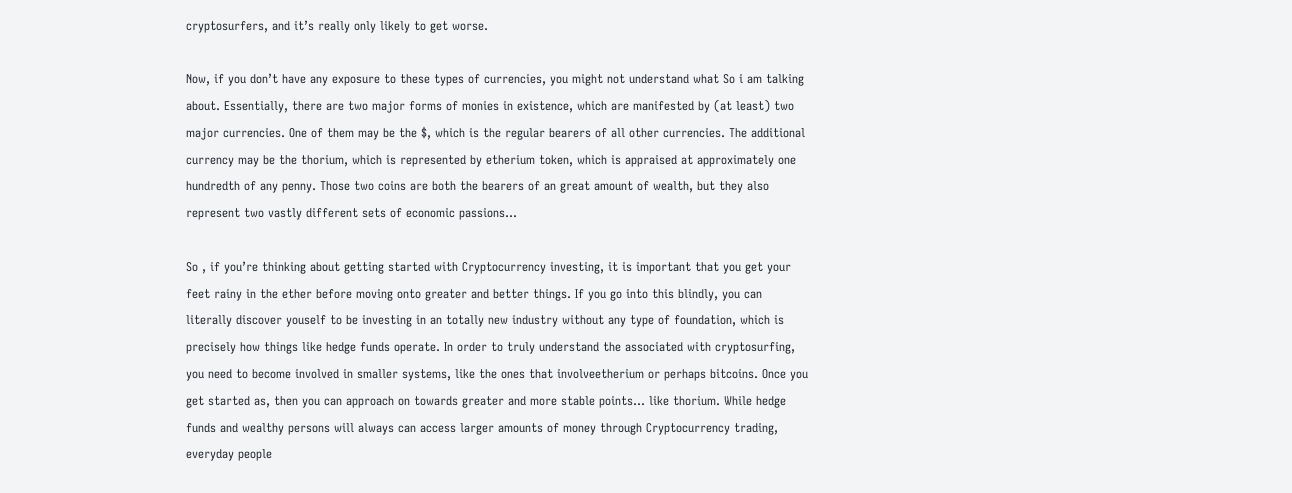cryptosurfers, and it’s really only likely to get worse.

Now, if you don’t have any exposure to these types of currencies, you might not understand what So i am talking about. Essentially, there are two major forms of monies in existence, which are manifested by (at least) two major currencies. One of them may be the $, which is the regular bearers of all other currencies. The additional currency may be the thorium, which is represented by etherium token, which is appraised at approximately one hundredth of any penny. Those two coins are both the bearers of an great amount of wealth, but they also represent two vastly different sets of economic passions…

So , if you’re thinking about getting started with Cryptocurrency investing, it is important that you get your feet rainy in the ether before moving onto greater and better things. If you go into this blindly, you can literally discover youself to be investing in an totally new industry without any type of foundation, which is precisely how things like hedge funds operate. In order to truly understand the associated with cryptosurfing, you need to become involved in smaller systems, like the ones that involveetherium or perhaps bitcoins. Once you get started as, then you can approach on towards greater and more stable points… like thorium. While hedge funds and wealthy persons will always can access larger amounts of money through Cryptocurrency trading, everyday people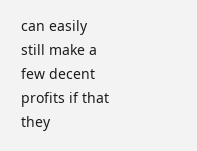can easily still make a few decent profits if that they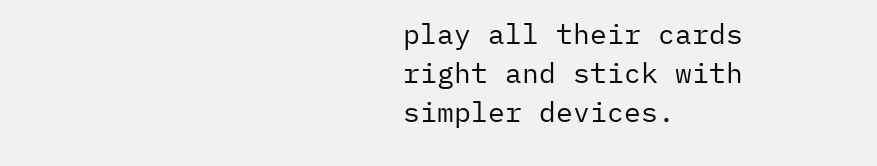play all their cards right and stick with simpler devices.